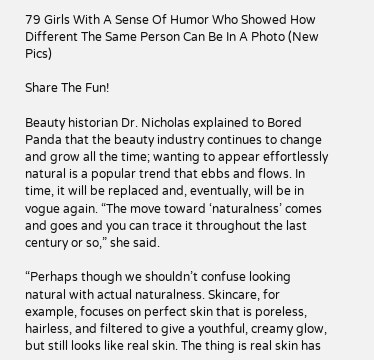79 Girls With A Sense Of Humor Who Showed How Different The Same Person Can Be In A Photo (New Pics)

Share The Fun!

Beauty historian Dr. Nicholas explained to Bored Panda that the beauty industry continues to change and grow all the time; wanting to appear effortlessly natural is a popular trend that ebbs and flows. In time, it will be replaced and, eventually, will be in vogue again. “The move toward ‘naturalness’ comes and goes and you can trace it throughout the last century or so,” she said.

“Perhaps though we shouldn’t confuse looking natural with actual naturalness. Skincare, for example, focuses on perfect skin that is poreless, hairless, and filtered to give a youthful, creamy glow, but still looks like real skin. The thing is real skin has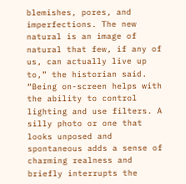blemishes, pores, and imperfections. The new natural is an image of natural that few, if any of us, can actually live up to,” the historian said. “Being on-screen helps with the ability to control lighting and use filters. A silly photo or one that looks unposed and spontaneous adds a sense of charming realness and briefly interrupts the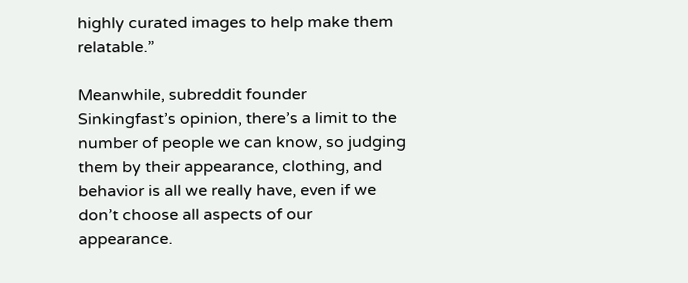highly curated images to help make them relatable.”

Meanwhile, subreddit founder Sinkingfast’s opinion, there’s a limit to the number of people we can know, so judging them by their appearance, clothing, and behavior is all we really have, even if we don’t choose all aspects of our appearance.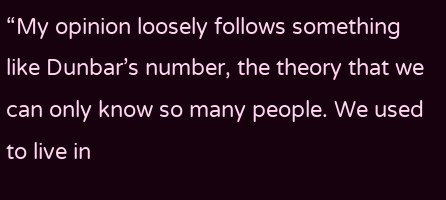“My opinion loosely follows something like Dunbar’s number, the theory that we can only know so many people. We used to live in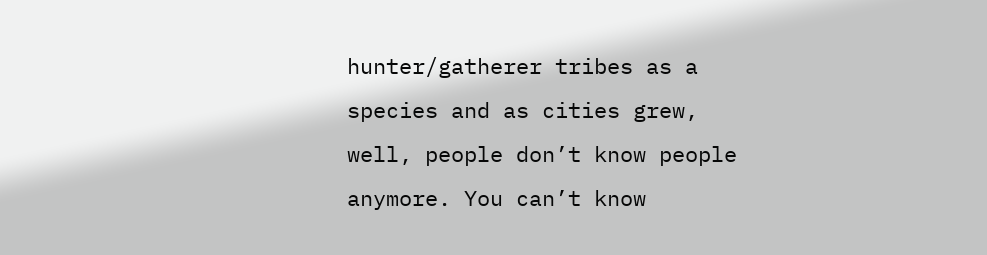hunter/gatherer tribes as a species and as cities grew, well, people don’t know people anymore. You can’t know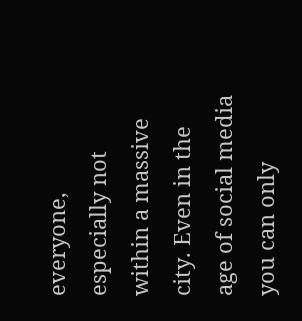everyone, especially not within a massive city. Even in the age of social media you can only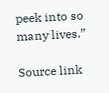peek into so many lives.”

Source link